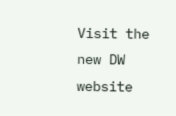Visit the new DW website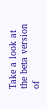Take a look at the beta version of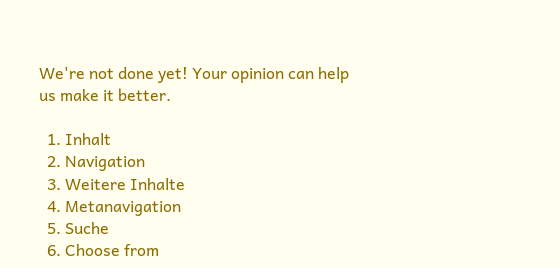We're not done yet! Your opinion can help us make it better.

  1. Inhalt
  2. Navigation
  3. Weitere Inhalte
  4. Metanavigation
  5. Suche
  6. Choose from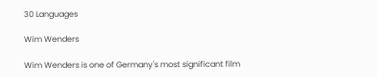30 Languages

Wim Wenders

Wim Wenders is one of Germany's most significant film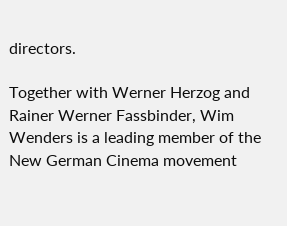directors.

Together with Werner Herzog and Rainer Werner Fassbinder, Wim Wenders is a leading member of the New German Cinema movement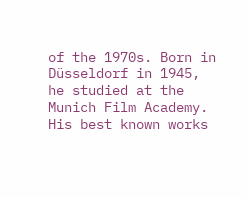of the 1970s. Born in Düsseldorf in 1945, he studied at the Munich Film Academy. His best known works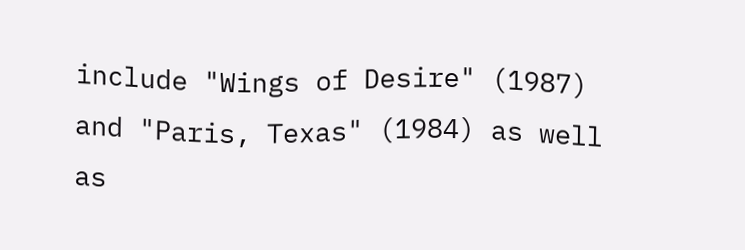include "Wings of Desire" (1987) and "Paris, Texas" (1984) as well as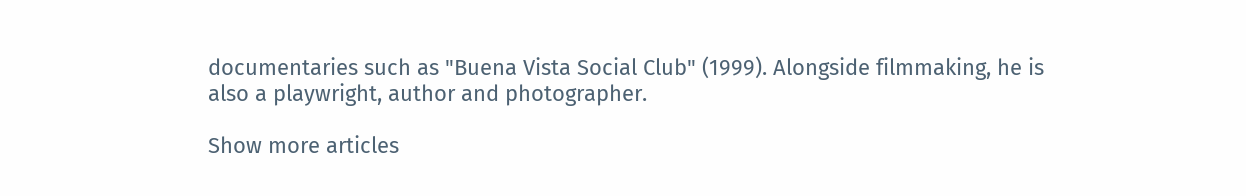documentaries such as "Buena Vista Social Club" (1999). Alongside filmmaking, he is also a playwright, author and photographer.

Show more articles